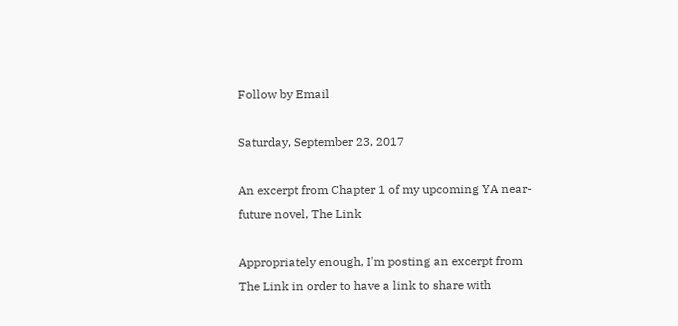Follow by Email

Saturday, September 23, 2017

An excerpt from Chapter 1 of my upcoming YA near-future novel, The Link

Appropriately enough, I'm posting an excerpt from The Link in order to have a link to share with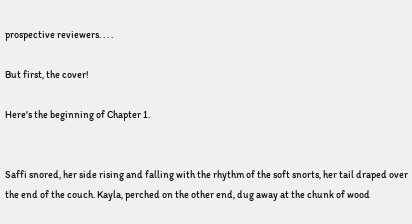prospective reviewers. . . .

But first, the cover!

Here's the beginning of Chapter 1.


Saffi snored, her side rising and falling with the rhythm of the soft snorts, her tail draped over the end of the couch. Kayla, perched on the other end, dug away at the chunk of wood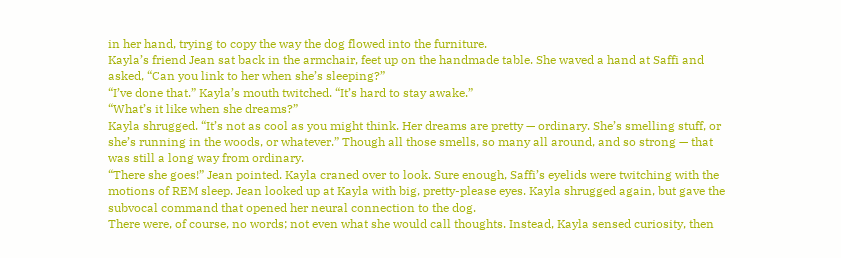in her hand, trying to copy the way the dog flowed into the furniture.
Kayla’s friend Jean sat back in the armchair, feet up on the handmade table. She waved a hand at Saffi and asked, “Can you link to her when she’s sleeping?”
“I’ve done that.” Kayla’s mouth twitched. “It’s hard to stay awake.”
“What’s it like when she dreams?”
Kayla shrugged. “It’s not as cool as you might think. Her dreams are pretty — ordinary. She’s smelling stuff, or she’s running in the woods, or whatever.” Though all those smells, so many all around, and so strong — that was still a long way from ordinary.
“There she goes!” Jean pointed. Kayla craned over to look. Sure enough, Saffi’s eyelids were twitching with the motions of REM sleep. Jean looked up at Kayla with big, pretty-please eyes. Kayla shrugged again, but gave the subvocal command that opened her neural connection to the dog.
There were, of course, no words; not even what she would call thoughts. Instead, Kayla sensed curiosity, then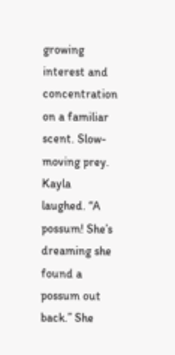growing interest and concentration on a familiar scent. Slow-moving prey.
Kayla laughed. “A possum! She’s dreaming she found a possum out back.” She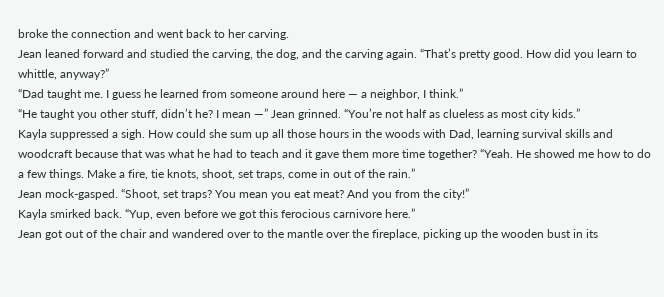broke the connection and went back to her carving.
Jean leaned forward and studied the carving, the dog, and the carving again. “That’s pretty good. How did you learn to whittle, anyway?”
“Dad taught me. I guess he learned from someone around here — a neighbor, I think.”
“He taught you other stuff, didn’t he? I mean —” Jean grinned. “You’re not half as clueless as most city kids.”
Kayla suppressed a sigh. How could she sum up all those hours in the woods with Dad, learning survival skills and woodcraft because that was what he had to teach and it gave them more time together? “Yeah. He showed me how to do a few things. Make a fire, tie knots, shoot, set traps, come in out of the rain.”
Jean mock-gasped. “Shoot, set traps? You mean you eat meat? And you from the city!”
Kayla smirked back. “Yup, even before we got this ferocious carnivore here.”
Jean got out of the chair and wandered over to the mantle over the fireplace, picking up the wooden bust in its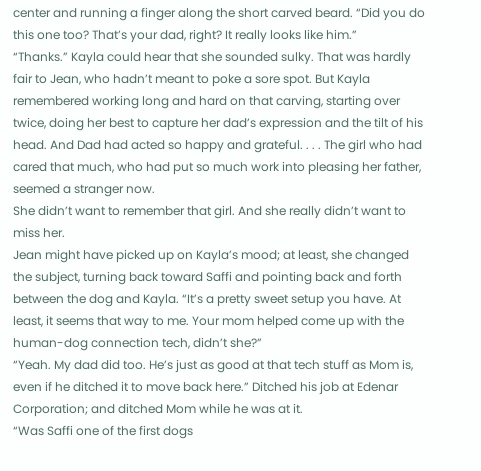center and running a finger along the short carved beard. “Did you do this one too? That’s your dad, right? It really looks like him.”
“Thanks.” Kayla could hear that she sounded sulky. That was hardly fair to Jean, who hadn’t meant to poke a sore spot. But Kayla remembered working long and hard on that carving, starting over twice, doing her best to capture her dad’s expression and the tilt of his head. And Dad had acted so happy and grateful. . . . The girl who had cared that much, who had put so much work into pleasing her father, seemed a stranger now.
She didn’t want to remember that girl. And she really didn’t want to miss her.
Jean might have picked up on Kayla’s mood; at least, she changed the subject, turning back toward Saffi and pointing back and forth between the dog and Kayla. “It’s a pretty sweet setup you have. At least, it seems that way to me. Your mom helped come up with the human-dog connection tech, didn’t she?”
“Yeah. My dad did too. He’s just as good at that tech stuff as Mom is, even if he ditched it to move back here.” Ditched his job at Edenar Corporation; and ditched Mom while he was at it.
“Was Saffi one of the first dogs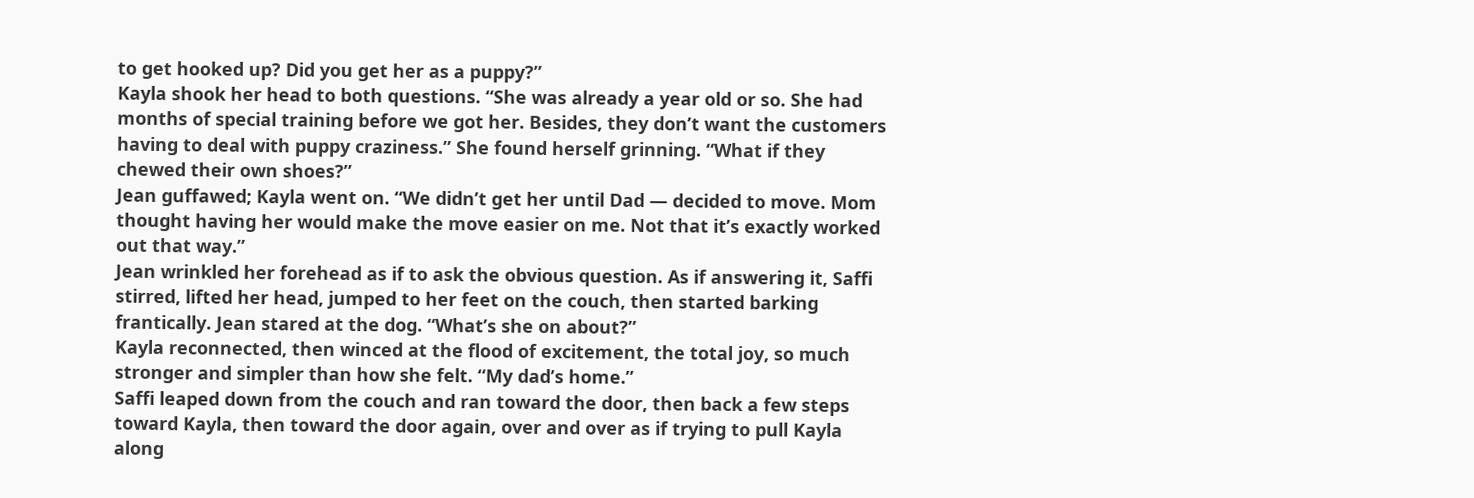to get hooked up? Did you get her as a puppy?”
Kayla shook her head to both questions. “She was already a year old or so. She had months of special training before we got her. Besides, they don’t want the customers having to deal with puppy craziness.” She found herself grinning. “What if they chewed their own shoes?”
Jean guffawed; Kayla went on. “We didn’t get her until Dad — decided to move. Mom thought having her would make the move easier on me. Not that it’s exactly worked out that way.”
Jean wrinkled her forehead as if to ask the obvious question. As if answering it, Saffi stirred, lifted her head, jumped to her feet on the couch, then started barking frantically. Jean stared at the dog. “What’s she on about?”
Kayla reconnected, then winced at the flood of excitement, the total joy, so much stronger and simpler than how she felt. “My dad’s home.”
Saffi leaped down from the couch and ran toward the door, then back a few steps toward Kayla, then toward the door again, over and over as if trying to pull Kayla along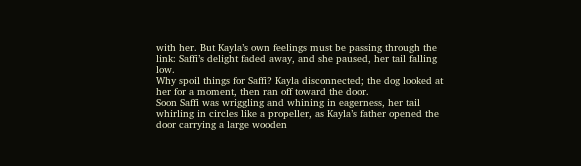with her. But Kayla’s own feelings must be passing through the link: Saffi’s delight faded away, and she paused, her tail falling low.
Why spoil things for Saffi? Kayla disconnected; the dog looked at her for a moment, then ran off toward the door.
Soon Saffi was wriggling and whining in eagerness, her tail whirling in circles like a propeller, as Kayla’s father opened the door carrying a large wooden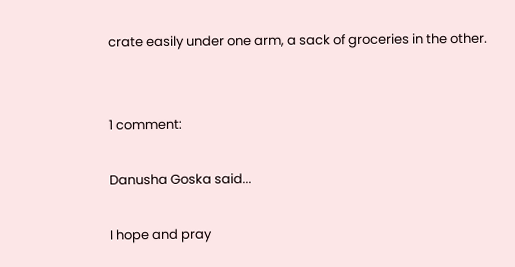crate easily under one arm, a sack of groceries in the other.


1 comment:

Danusha Goska said...

I hope and pray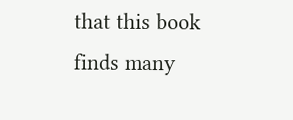that this book finds many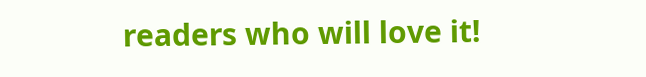readers who will love it!